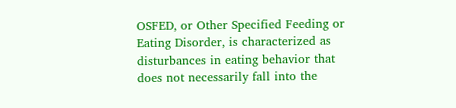OSFED, or Other Specified Feeding or Eating Disorder, is characterized as disturbances in eating behavior that does not necessarily fall into the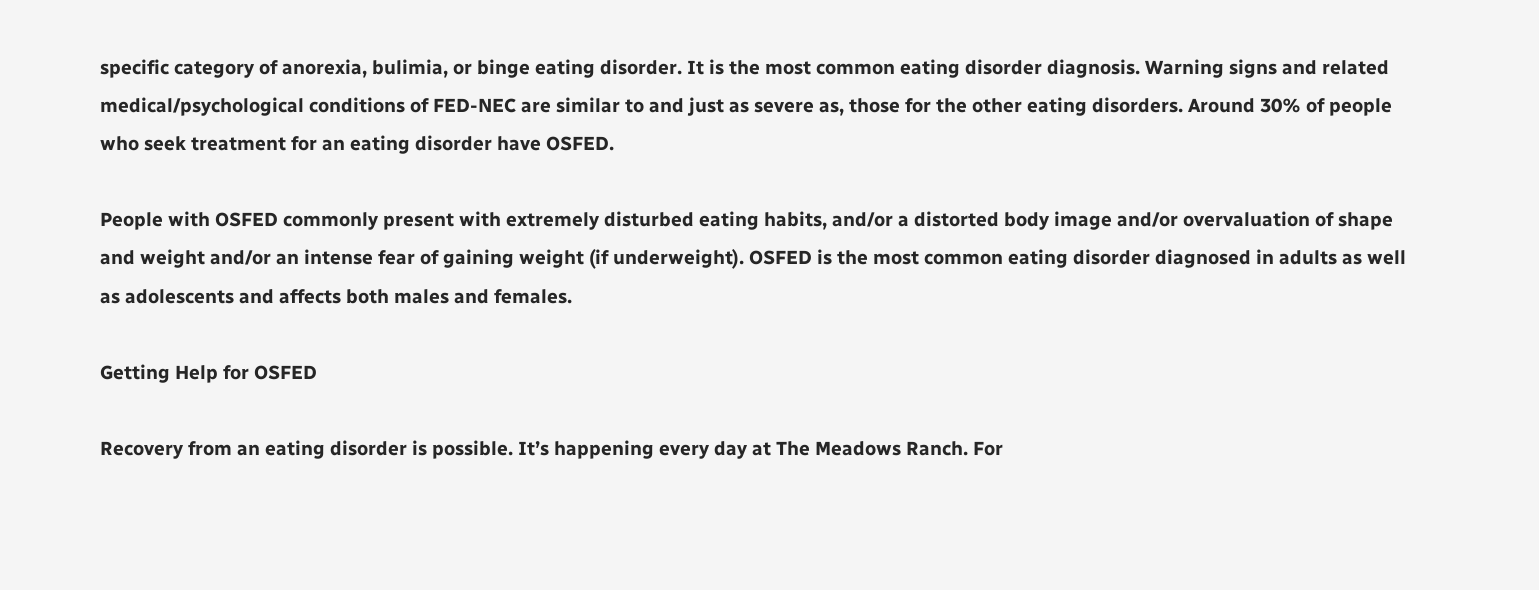specific category of anorexia, bulimia, or binge eating disorder. It is the most common eating disorder diagnosis. Warning signs and related medical/psychological conditions of FED-NEC are similar to and just as severe as, those for the other eating disorders. Around 30% of people who seek treatment for an eating disorder have OSFED.

People with OSFED commonly present with extremely disturbed eating habits, and/or a distorted body image and/or overvaluation of shape and weight and/or an intense fear of gaining weight (if underweight). OSFED is the most common eating disorder diagnosed in adults as well as adolescents and affects both males and females.

Getting Help for OSFED

Recovery from an eating disorder is possible. It’s happening every day at The Meadows Ranch. For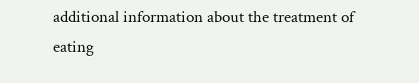additional information about the treatment of eating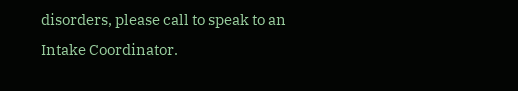disorders, please call to speak to an Intake Coordinator.